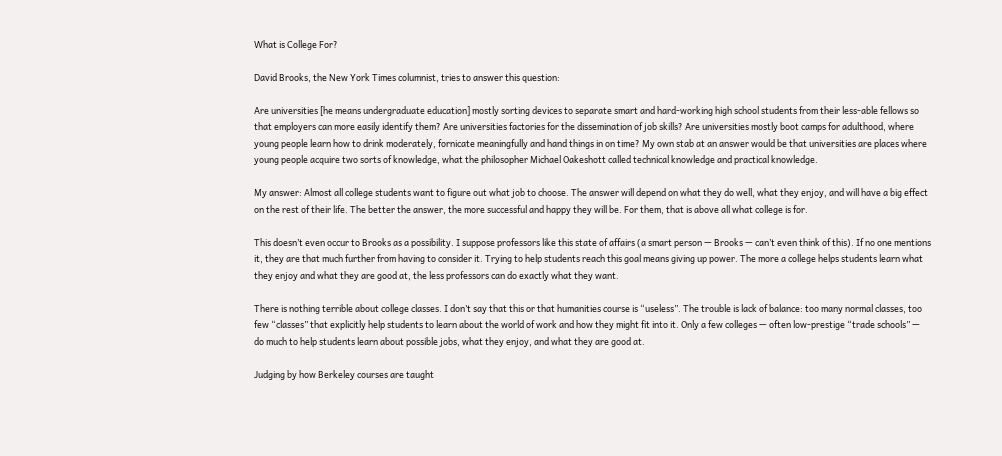What is College For?

David Brooks, the New York Times columnist, tries to answer this question:

Are universities [he means undergraduate education] mostly sorting devices to separate smart and hard-working high school students from their less-able fellows so that employers can more easily identify them? Are universities factories for the dissemination of job skills? Are universities mostly boot camps for adulthood, where young people learn how to drink moderately, fornicate meaningfully and hand things in on time? My own stab at an answer would be that universities are places where young people acquire two sorts of knowledge, what the philosopher Michael Oakeshott called technical knowledge and practical knowledge.

My answer: Almost all college students want to figure out what job to choose. The answer will depend on what they do well, what they enjoy, and will have a big effect on the rest of their life. The better the answer, the more successful and happy they will be. For them, that is above all what college is for.

This doesn’t even occur to Brooks as a possibility. I suppose professors like this state of affairs (a smart person — Brooks — can’t even think of this). If no one mentions it, they are that much further from having to consider it. Trying to help students reach this goal means giving up power. The more a college helps students learn what they enjoy and what they are good at, the less professors can do exactly what they want.

There is nothing terrible about college classes. I don’t say that this or that humanities course is “useless”. The trouble is lack of balance: too many normal classes, too few “classes” that explicitly help students to learn about the world of work and how they might fit into it. Only a few colleges — often low-prestige “trade schools” — do much to help students learn about possible jobs, what they enjoy, and what they are good at.

Judging by how Berkeley courses are taught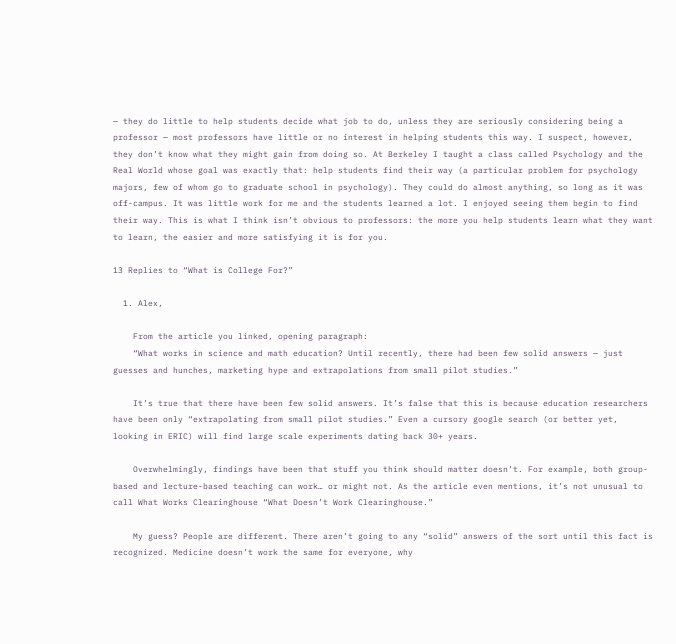— they do little to help students decide what job to do, unless they are seriously considering being a professor — most professors have little or no interest in helping students this way. I suspect, however, they don’t know what they might gain from doing so. At Berkeley I taught a class called Psychology and the Real World whose goal was exactly that: help students find their way (a particular problem for psychology majors, few of whom go to graduate school in psychology). They could do almost anything, so long as it was off-campus. It was little work for me and the students learned a lot. I enjoyed seeing them begin to find their way. This is what I think isn’t obvious to professors: the more you help students learn what they want to learn, the easier and more satisfying it is for you.

13 Replies to “What is College For?”

  1. Alex,

    From the article you linked, opening paragraph:
    “What works in science and math education? Until recently, there had been few solid answers — just guesses and hunches, marketing hype and extrapolations from small pilot studies.”

    It’s true that there have been few solid answers. It’s false that this is because education researchers have been only “extrapolating from small pilot studies.” Even a cursory google search (or better yet, looking in ERIC) will find large scale experiments dating back 30+ years.

    Overwhelmingly, findings have been that stuff you think should matter doesn’t. For example, both group-based and lecture-based teaching can work… or might not. As the article even mentions, it’s not unusual to call What Works Clearinghouse “What Doesn’t Work Clearinghouse.”

    My guess? People are different. There aren’t going to any “solid” answers of the sort until this fact is recognized. Medicine doesn’t work the same for everyone, why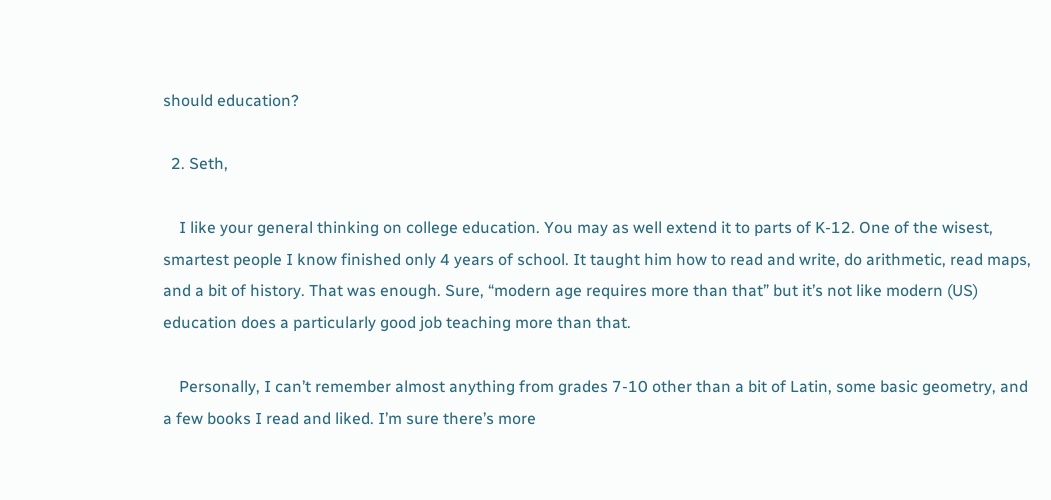should education?

  2. Seth,

    I like your general thinking on college education. You may as well extend it to parts of K-12. One of the wisest, smartest people I know finished only 4 years of school. It taught him how to read and write, do arithmetic, read maps, and a bit of history. That was enough. Sure, “modern age requires more than that” but it’s not like modern (US) education does a particularly good job teaching more than that.

    Personally, I can’t remember almost anything from grades 7-10 other than a bit of Latin, some basic geometry, and a few books I read and liked. I’m sure there’s more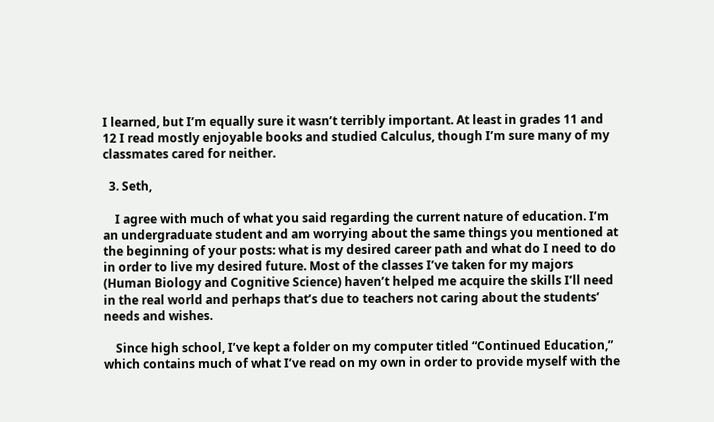I learned, but I’m equally sure it wasn’t terribly important. At least in grades 11 and 12 I read mostly enjoyable books and studied Calculus, though I’m sure many of my classmates cared for neither.

  3. Seth,

    I agree with much of what you said regarding the current nature of education. I’m an undergraduate student and am worrying about the same things you mentioned at the beginning of your posts: what is my desired career path and what do I need to do in order to live my desired future. Most of the classes I’ve taken for my majors (Human Biology and Cognitive Science) haven’t helped me acquire the skills I’ll need in the real world and perhaps that’s due to teachers not caring about the students’ needs and wishes.

    Since high school, I’ve kept a folder on my computer titled “Continued Education,” which contains much of what I’ve read on my own in order to provide myself with the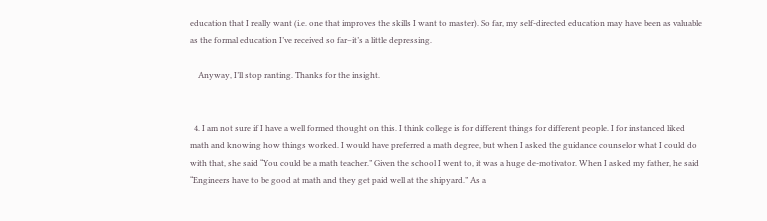education that I really want (i.e. one that improves the skills I want to master). So far, my self-directed education may have been as valuable as the formal education I’ve received so far–it’s a little depressing.

    Anyway, I’ll stop ranting. Thanks for the insight.


  4. I am not sure if I have a well formed thought on this. I think college is for different things for different people. I for instanced liked math and knowing how things worked. I would have preferred a math degree, but when I asked the guidance counselor what I could do with that, she said “You could be a math teacher.” Given the school I went to, it was a huge de-motivator. When I asked my father, he said “Engineers have to be good at math and they get paid well at the shipyard.” As a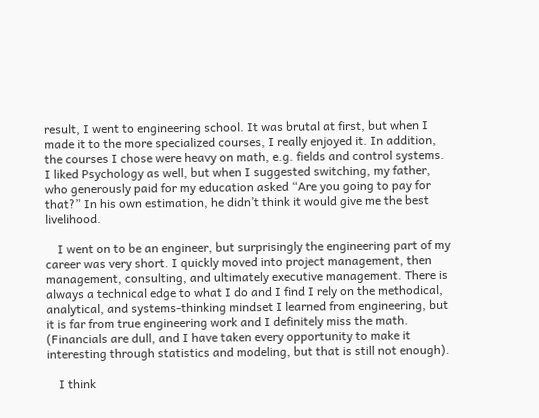result, I went to engineering school. It was brutal at first, but when I made it to the more specialized courses, I really enjoyed it. In addition, the courses I chose were heavy on math, e.g. fields and control systems. I liked Psychology as well, but when I suggested switching, my father, who generously paid for my education asked “Are you going to pay for that?” In his own estimation, he didn’t think it would give me the best livelihood.

    I went on to be an engineer, but surprisingly the engineering part of my career was very short. I quickly moved into project management, then management, consulting, and ultimately executive management. There is always a technical edge to what I do and I find I rely on the methodical, analytical, and systems-thinking mindset I learned from engineering, but it is far from true engineering work and I definitely miss the math. (Financials are dull, and I have taken every opportunity to make it interesting through statistics and modeling, but that is still not enough).

    I think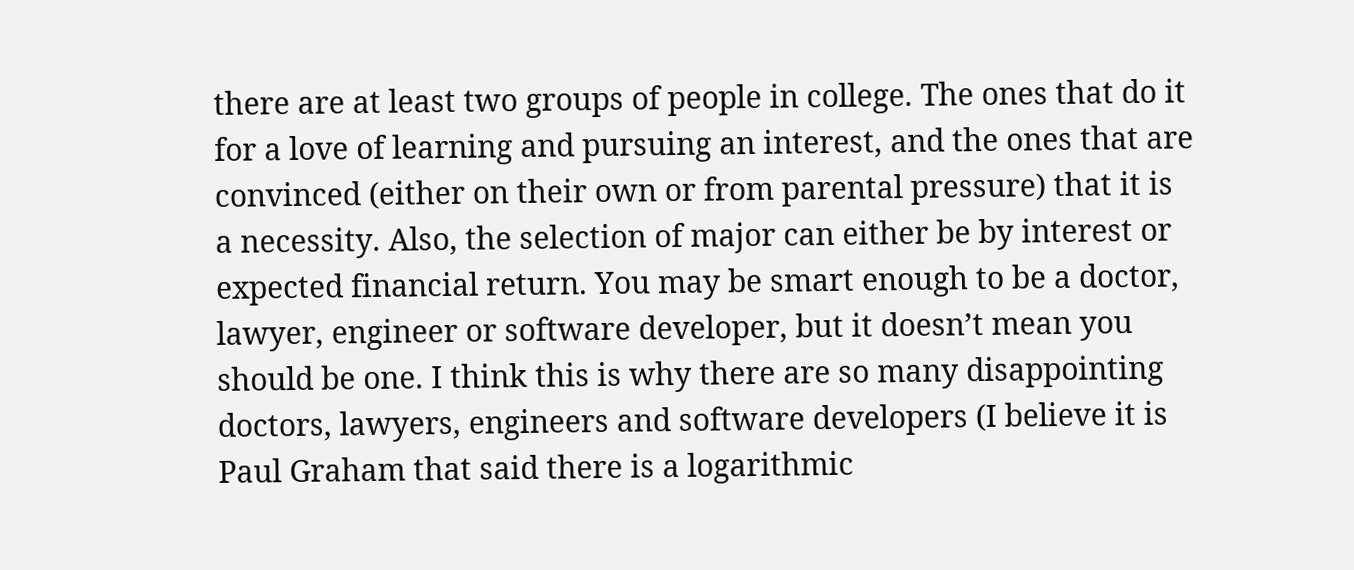there are at least two groups of people in college. The ones that do it for a love of learning and pursuing an interest, and the ones that are convinced (either on their own or from parental pressure) that it is a necessity. Also, the selection of major can either be by interest or expected financial return. You may be smart enough to be a doctor, lawyer, engineer or software developer, but it doesn’t mean you should be one. I think this is why there are so many disappointing doctors, lawyers, engineers and software developers (I believe it is Paul Graham that said there is a logarithmic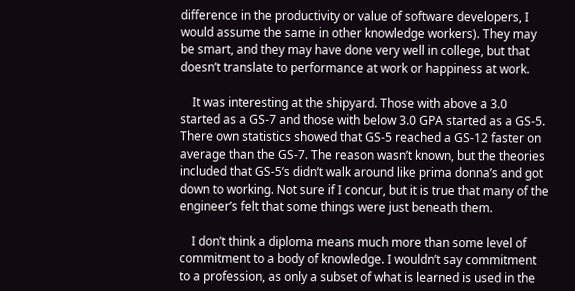difference in the productivity or value of software developers, I would assume the same in other knowledge workers). They may be smart, and they may have done very well in college, but that doesn’t translate to performance at work or happiness at work.

    It was interesting at the shipyard. Those with above a 3.0 started as a GS-7 and those with below 3.0 GPA started as a GS-5. There own statistics showed that GS-5 reached a GS-12 faster on average than the GS-7. The reason wasn’t known, but the theories included that GS-5’s didn’t walk around like prima donna’s and got down to working. Not sure if I concur, but it is true that many of the engineer’s felt that some things were just beneath them.

    I don’t think a diploma means much more than some level of commitment to a body of knowledge. I wouldn’t say commitment to a profession, as only a subset of what is learned is used in the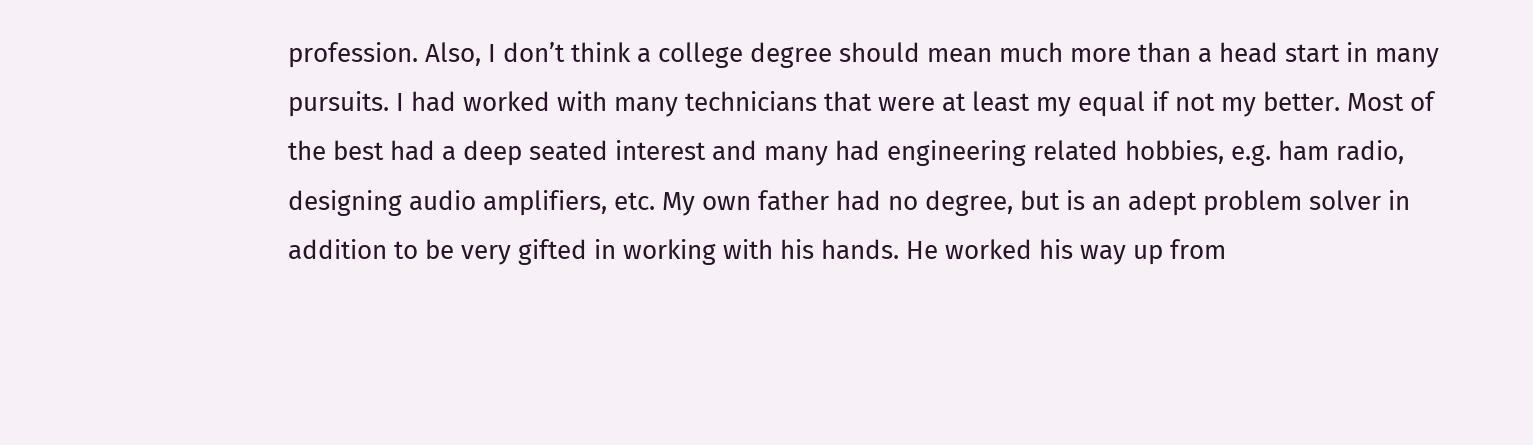profession. Also, I don’t think a college degree should mean much more than a head start in many pursuits. I had worked with many technicians that were at least my equal if not my better. Most of the best had a deep seated interest and many had engineering related hobbies, e.g. ham radio, designing audio amplifiers, etc. My own father had no degree, but is an adept problem solver in addition to be very gifted in working with his hands. He worked his way up from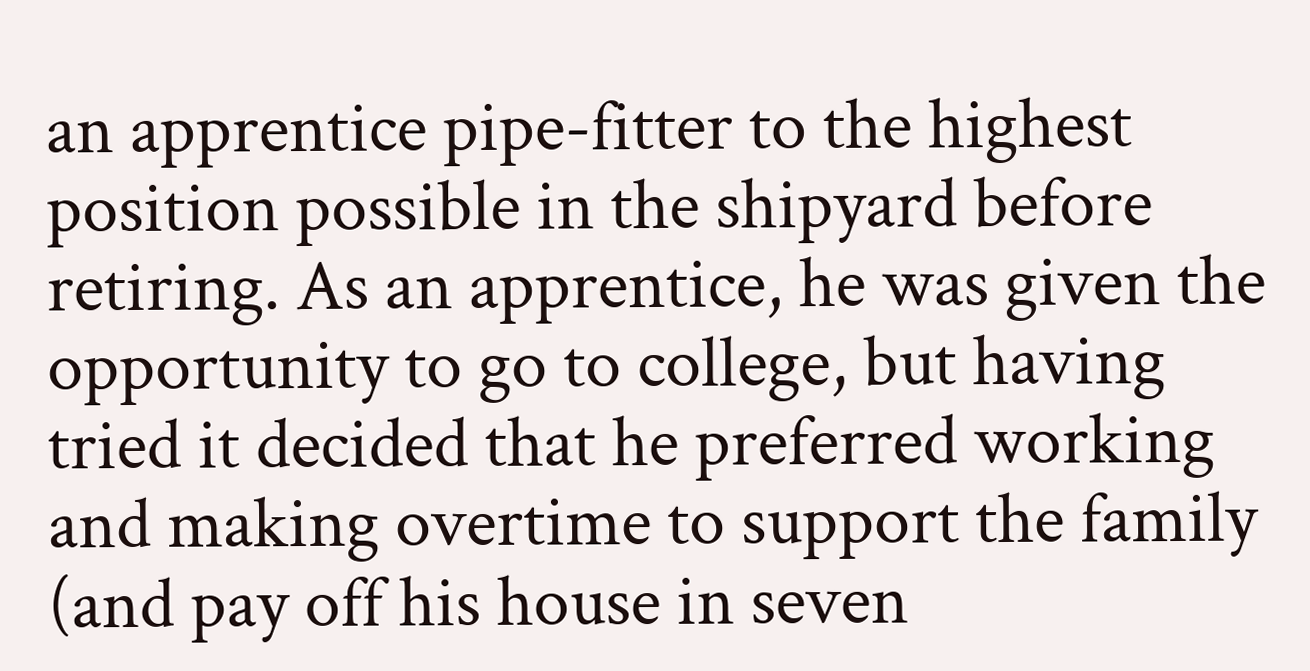an apprentice pipe-fitter to the highest position possible in the shipyard before retiring. As an apprentice, he was given the opportunity to go to college, but having tried it decided that he preferred working and making overtime to support the family (and pay off his house in seven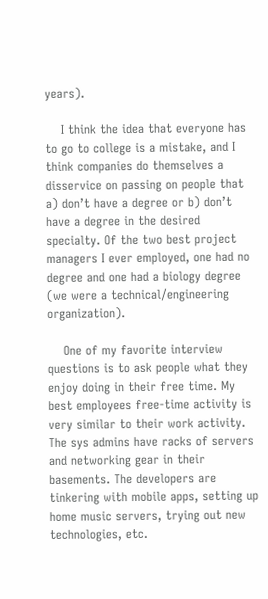years).

    I think the idea that everyone has to go to college is a mistake, and I think companies do themselves a disservice on passing on people that a) don’t have a degree or b) don’t have a degree in the desired specialty. Of the two best project managers I ever employed, one had no degree and one had a biology degree (we were a technical/engineering organization).

    One of my favorite interview questions is to ask people what they enjoy doing in their free time. My best employees free-time activity is very similar to their work activity. The sys admins have racks of servers and networking gear in their basements. The developers are tinkering with mobile apps, setting up home music servers, trying out new technologies, etc.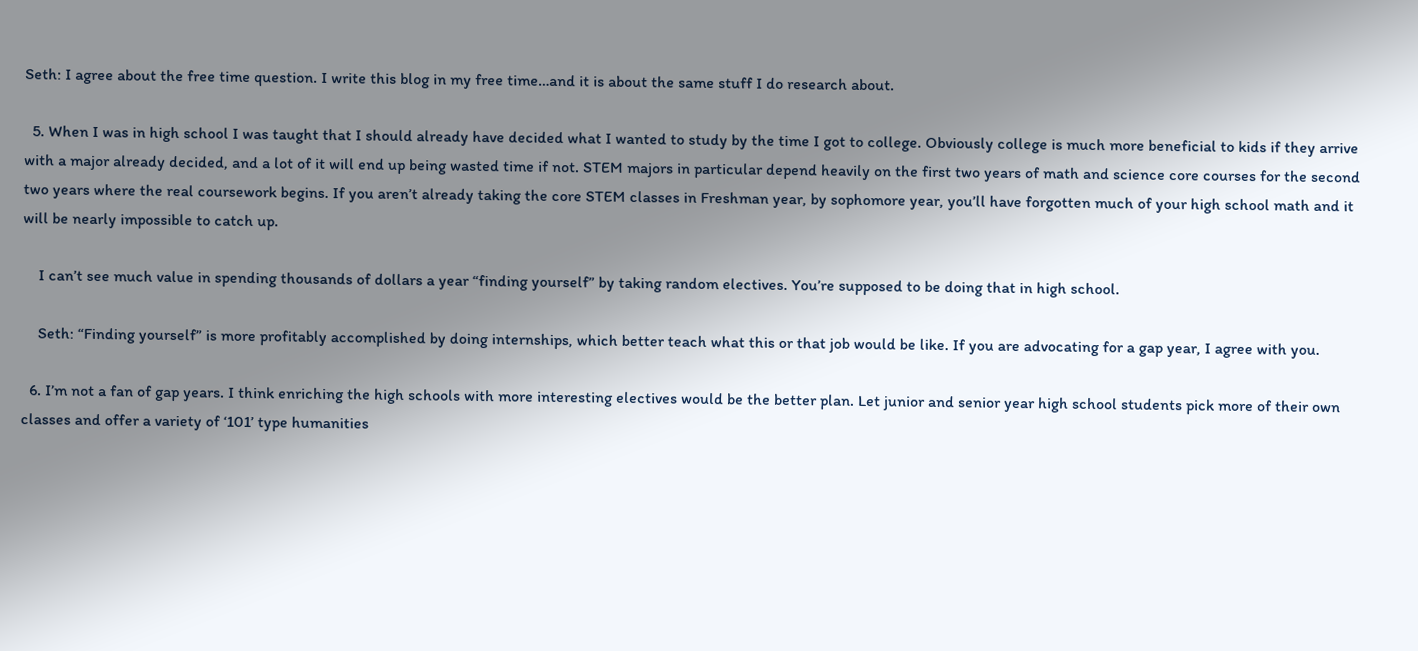Seth: I agree about the free time question. I write this blog in my free time…and it is about the same stuff I do research about.

  5. When I was in high school I was taught that I should already have decided what I wanted to study by the time I got to college. Obviously college is much more beneficial to kids if they arrive with a major already decided, and a lot of it will end up being wasted time if not. STEM majors in particular depend heavily on the first two years of math and science core courses for the second two years where the real coursework begins. If you aren’t already taking the core STEM classes in Freshman year, by sophomore year, you’ll have forgotten much of your high school math and it will be nearly impossible to catch up.

    I can’t see much value in spending thousands of dollars a year “finding yourself” by taking random electives. You’re supposed to be doing that in high school.

    Seth: “Finding yourself” is more profitably accomplished by doing internships, which better teach what this or that job would be like. If you are advocating for a gap year, I agree with you.

  6. I’m not a fan of gap years. I think enriching the high schools with more interesting electives would be the better plan. Let junior and senior year high school students pick more of their own classes and offer a variety of ‘101’ type humanities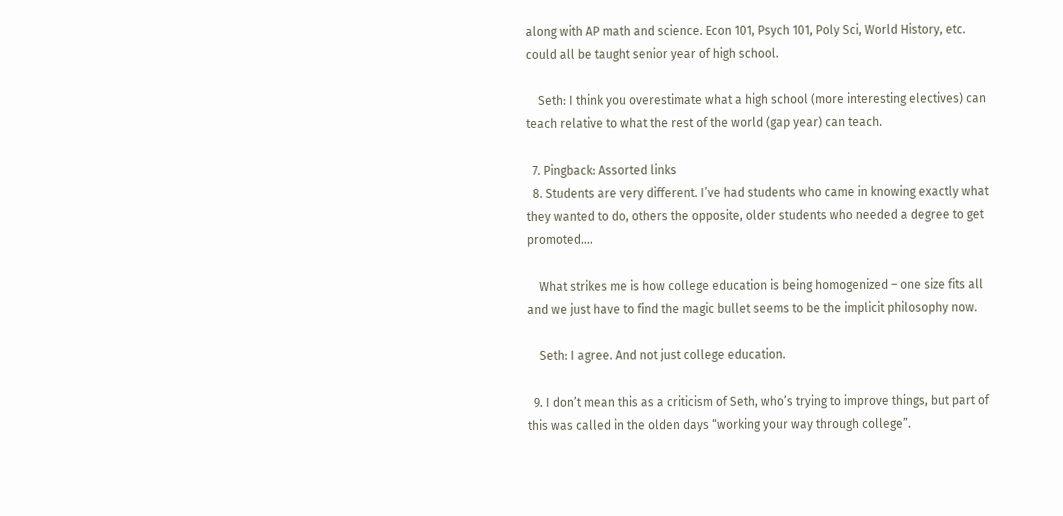along with AP math and science. Econ 101, Psych 101, Poly Sci, World History, etc. could all be taught senior year of high school.

    Seth: I think you overestimate what a high school (more interesting electives) can teach relative to what the rest of the world (gap year) can teach.

  7. Pingback: Assorted links
  8. Students are very different. I’ve had students who came in knowing exactly what they wanted to do, others the opposite, older students who needed a degree to get promoted….

    What strikes me is how college education is being homogenized – one size fits all and we just have to find the magic bullet seems to be the implicit philosophy now.

    Seth: I agree. And not just college education.

  9. I don’t mean this as a criticism of Seth, who’s trying to improve things, but part of this was called in the olden days “working your way through college”.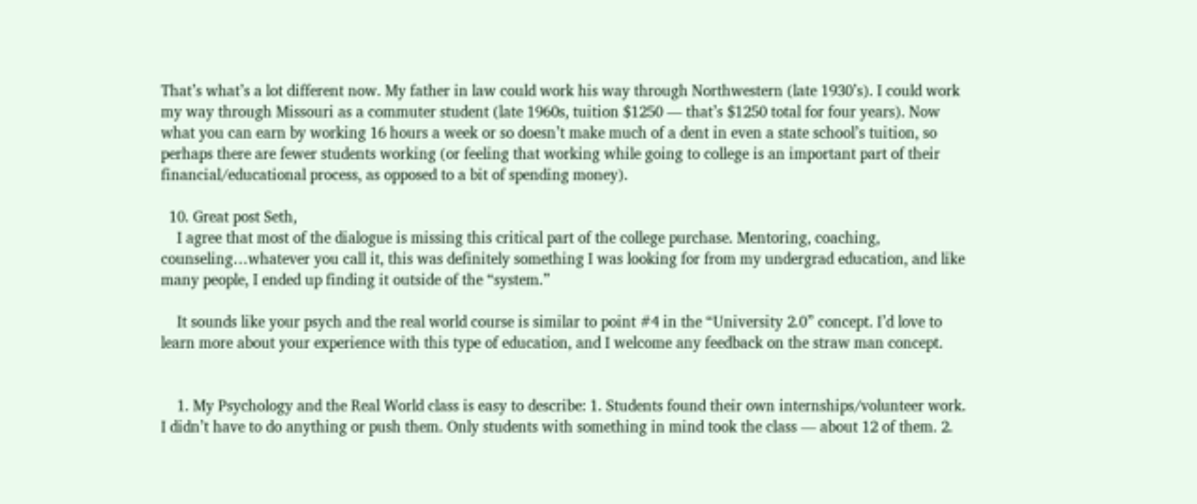That’s what’s a lot different now. My father in law could work his way through Northwestern (late 1930’s). I could work my way through Missouri as a commuter student (late 1960s, tuition $1250 — that’s $1250 total for four years). Now what you can earn by working 16 hours a week or so doesn’t make much of a dent in even a state school’s tuition, so perhaps there are fewer students working (or feeling that working while going to college is an important part of their financial/educational process, as opposed to a bit of spending money).

  10. Great post Seth,
    I agree that most of the dialogue is missing this critical part of the college purchase. Mentoring, coaching, counseling…whatever you call it, this was definitely something I was looking for from my undergrad education, and like many people, I ended up finding it outside of the “system.”

    It sounds like your psych and the real world course is similar to point #4 in the “University 2.0” concept. I’d love to learn more about your experience with this type of education, and I welcome any feedback on the straw man concept.


    1. My Psychology and the Real World class is easy to describe: 1. Students found their own internships/volunteer work. I didn’t have to do anything or push them. Only students with something in mind took the class — about 12 of them. 2.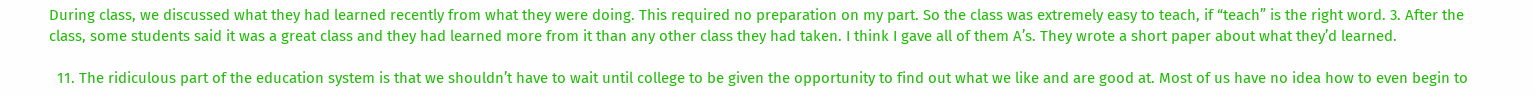During class, we discussed what they had learned recently from what they were doing. This required no preparation on my part. So the class was extremely easy to teach, if “teach” is the right word. 3. After the class, some students said it was a great class and they had learned more from it than any other class they had taken. I think I gave all of them A’s. They wrote a short paper about what they’d learned.

  11. The ridiculous part of the education system is that we shouldn’t have to wait until college to be given the opportunity to find out what we like and are good at. Most of us have no idea how to even begin to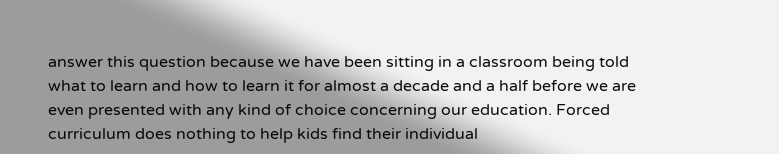answer this question because we have been sitting in a classroom being told what to learn and how to learn it for almost a decade and a half before we are even presented with any kind of choice concerning our education. Forced curriculum does nothing to help kids find their individual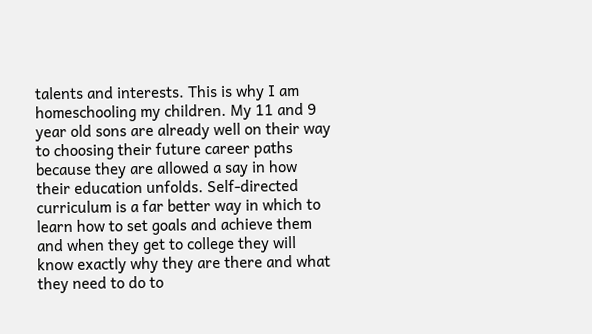talents and interests. This is why I am homeschooling my children. My 11 and 9 year old sons are already well on their way to choosing their future career paths because they are allowed a say in how their education unfolds. Self-directed curriculum is a far better way in which to learn how to set goals and achieve them and when they get to college they will know exactly why they are there and what they need to do to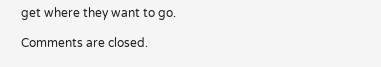get where they want to go.

Comments are closed.